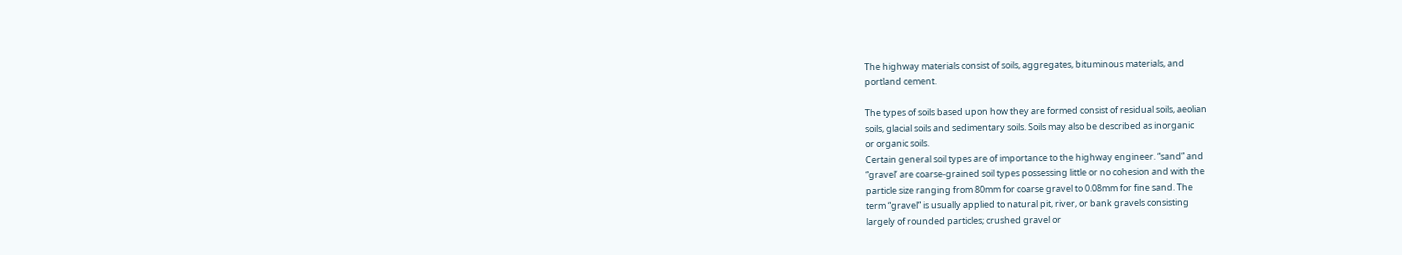The highway materials consist of soils, aggregates, bituminous materials, and
portland cement.

The types of soils based upon how they are formed consist of residual soils, aeolian
soils, glacial soils and sedimentary soils. Soils may also be described as inorganic
or organic soils.
Certain general soil types are of importance to the highway engineer. “sand” and
“gravel’ are coarse-grained soil types possessing little or no cohesion and with the
particle size ranging from 80mm for coarse gravel to 0.08mm for fine sand. The
term “gravel” is usually applied to natural pit, river, or bank gravels consisting
largely of rounded particles; crushed gravel or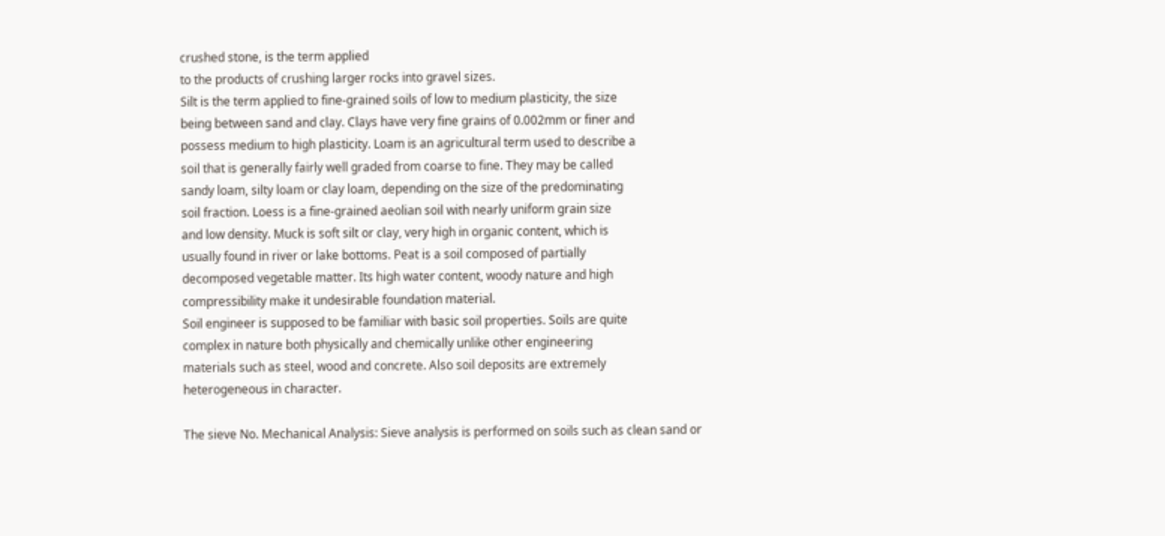crushed stone, is the term applied
to the products of crushing larger rocks into gravel sizes.
Silt is the term applied to fine-grained soils of low to medium plasticity, the size
being between sand and clay. Clays have very fine grains of 0.002mm or finer and
possess medium to high plasticity. Loam is an agricultural term used to describe a
soil that is generally fairly well graded from coarse to fine. They may be called
sandy loam, silty loam or clay loam, depending on the size of the predominating
soil fraction. Loess is a fine-grained aeolian soil with nearly uniform grain size
and low density. Muck is soft silt or clay, very high in organic content, which is
usually found in river or lake bottoms. Peat is a soil composed of partially
decomposed vegetable matter. Its high water content, woody nature and high
compressibility make it undesirable foundation material.
Soil engineer is supposed to be familiar with basic soil properties. Soils are quite
complex in nature both physically and chemically unlike other engineering
materials such as steel, wood and concrete. Also soil deposits are extremely
heterogeneous in character.

The sieve No. Mechanical Analysis: Sieve analysis is performed on soils such as clean sand or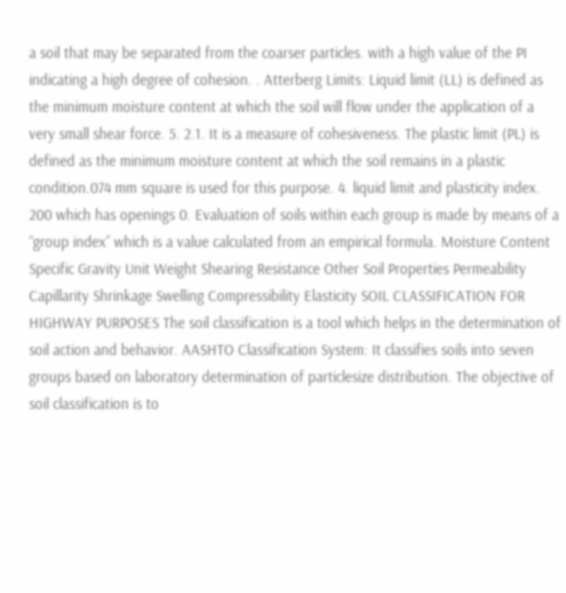a soil that may be separated from the coarser particles. with a high value of the PI indicating a high degree of cohesion. . Atterberg Limits: Liquid limit (LL) is defined as the minimum moisture content at which the soil will flow under the application of a very small shear force. 5. 2.1. It is a measure of cohesiveness. The plastic limit (PL) is defined as the minimum moisture content at which the soil remains in a plastic condition.074 mm square is used for this purpose. 4. liquid limit and plasticity index. 200 which has openings 0. Evaluation of soils within each group is made by means of a “group index” which is a value calculated from an empirical formula. Moisture Content Specific Gravity Unit Weight Shearing Resistance Other Soil Properties Permeability Capillarity Shrinkage Swelling Compressibility Elasticity SOIL CLASSIFICATION FOR HIGHWAY PURPOSES The soil classification is a tool which helps in the determination of soil action and behavior. AASHTO Classification System: It classifies soils into seven groups based on laboratory determination of particlesize distribution. The objective of soil classification is to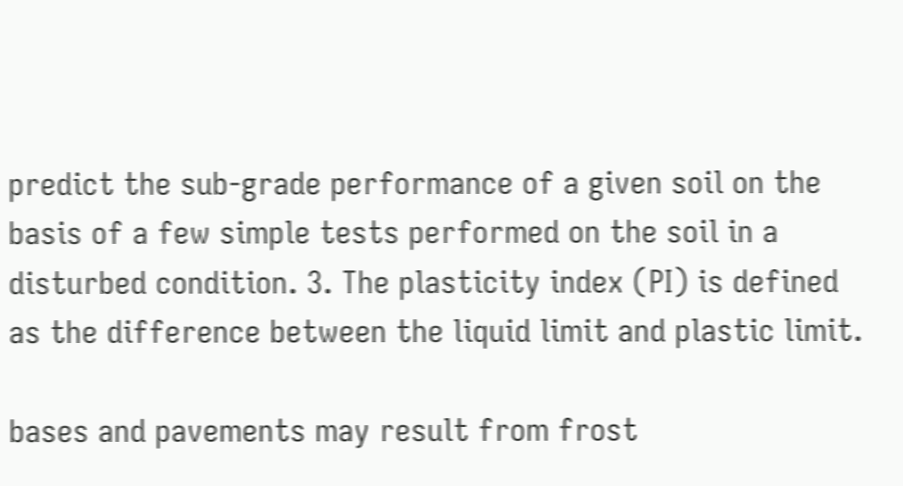predict the sub-grade performance of a given soil on the basis of a few simple tests performed on the soil in a disturbed condition. 3. The plasticity index (PI) is defined as the difference between the liquid limit and plastic limit.

bases and pavements may result from frost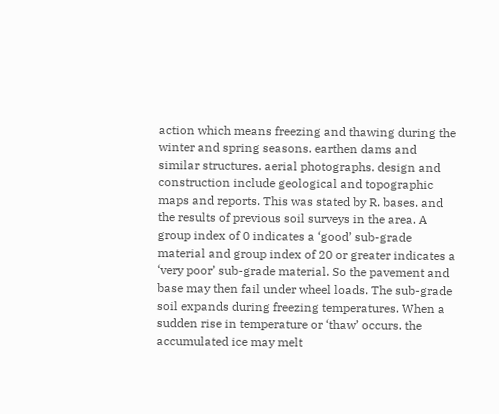action which means freezing and thawing during the winter and spring seasons. earthen dams and similar structures. aerial photographs. design and construction include geological and topographic maps and reports. This was stated by R. bases. and the results of previous soil surveys in the area. A group index of 0 indicates a ‘good’ sub-grade material and group index of 20 or greater indicates a ‘very poor’ sub-grade material. So the pavement and base may then fail under wheel loads. The sub-grade soil expands during freezing temperatures. When a sudden rise in temperature or ‘thaw’ occurs. the accumulated ice may melt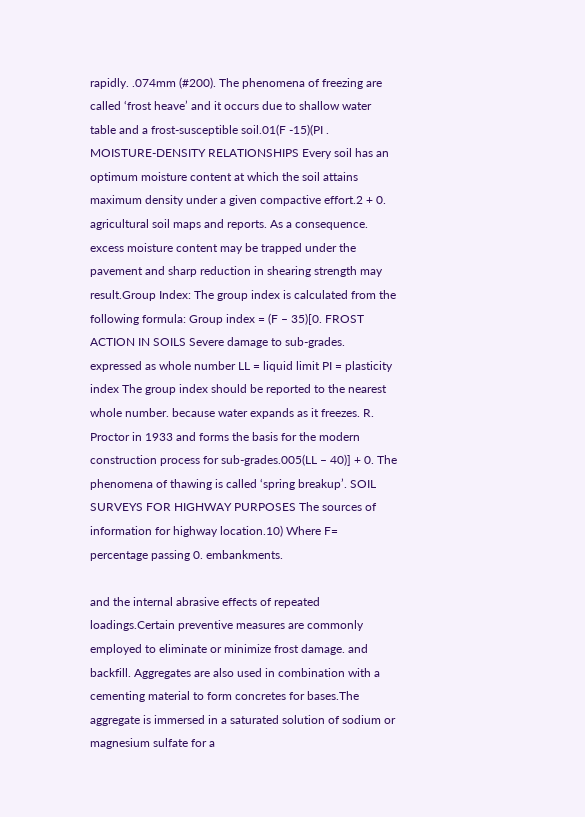rapidly. .074mm (#200). The phenomena of freezing are called ‘frost heave’ and it occurs due to shallow water table and a frost-susceptible soil.01(F -15)(PI . MOISTURE-DENSITY RELATIONSHIPS Every soil has an optimum moisture content at which the soil attains maximum density under a given compactive effort.2 + 0. agricultural soil maps and reports. As a consequence. excess moisture content may be trapped under the pavement and sharp reduction in shearing strength may result.Group Index: The group index is calculated from the following formula: Group index = (F – 35)[0. FROST ACTION IN SOILS Severe damage to sub-grades. expressed as whole number LL = liquid limit PI = plasticity index The group index should be reported to the nearest whole number. because water expands as it freezes. R. Proctor in 1933 and forms the basis for the modern construction process for sub-grades.005(LL – 40)] + 0. The phenomena of thawing is called ‘spring breakup’. SOIL SURVEYS FOR HIGHWAY PURPOSES The sources of information for highway location.10) Where F= percentage passing 0. embankments.

and the internal abrasive effects of repeated loadings.Certain preventive measures are commonly employed to eliminate or minimize frost damage. and backfill. Aggregates are also used in combination with a cementing material to form concretes for bases.The aggregate is immersed in a saturated solution of sodium or magnesium sulfate for a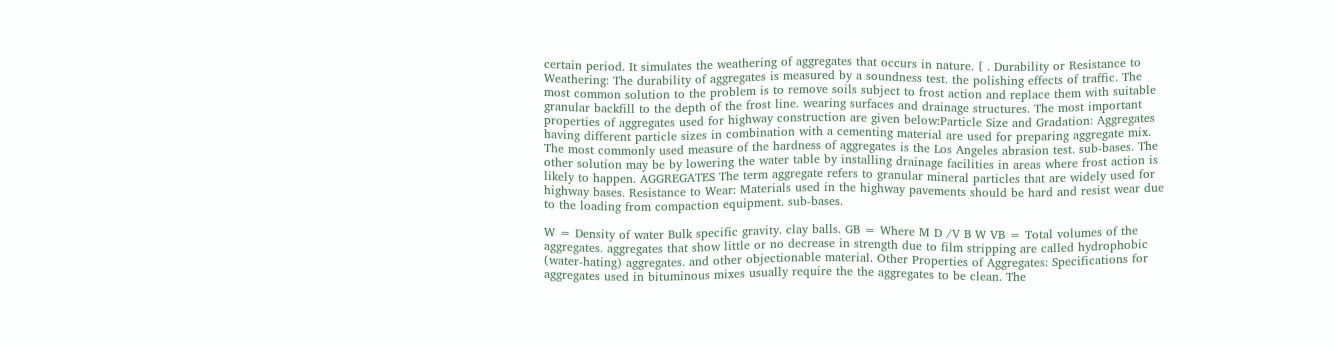certain period. It simulates the weathering of aggregates that occurs in nature. [ . Durability or Resistance to Weathering: The durability of aggregates is measured by a soundness test. the polishing effects of traffic. The most common solution to the problem is to remove soils subject to frost action and replace them with suitable granular backfill to the depth of the frost line. wearing surfaces and drainage structures. The most important properties of aggregates used for highway construction are given below:Particle Size and Gradation: Aggregates having different particle sizes in combination with a cementing material are used for preparing aggregate mix. The most commonly used measure of the hardness of aggregates is the Los Angeles abrasion test. sub-bases. The other solution may be by lowering the water table by installing drainage facilities in areas where frost action is likely to happen. AGGREGATES The term aggregate refers to granular mineral particles that are widely used for highway bases. Resistance to Wear: Materials used in the highway pavements should be hard and resist wear due to the loading from compaction equipment. sub-bases.

W = Density of water Bulk specific gravity. clay balls. GB = Where M D /V B W VB = Total volumes of the aggregates. aggregates that show little or no decrease in strength due to film stripping are called hydrophobic (water-hating) aggregates. and other objectionable material. Other Properties of Aggregates: Specifications for aggregates used in bituminous mixes usually require the the aggregates to be clean. The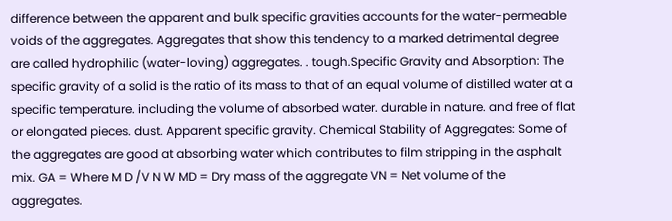difference between the apparent and bulk specific gravities accounts for the water-permeable voids of the aggregates. Aggregates that show this tendency to a marked detrimental degree are called hydrophilic (water-loving) aggregates. . tough.Specific Gravity and Absorption: The specific gravity of a solid is the ratio of its mass to that of an equal volume of distilled water at a specific temperature. including the volume of absorbed water. durable in nature. and free of flat or elongated pieces. dust. Apparent specific gravity. Chemical Stability of Aggregates: Some of the aggregates are good at absorbing water which contributes to film stripping in the asphalt mix. GA = Where M D /V N W MD = Dry mass of the aggregate VN = Net volume of the aggregates.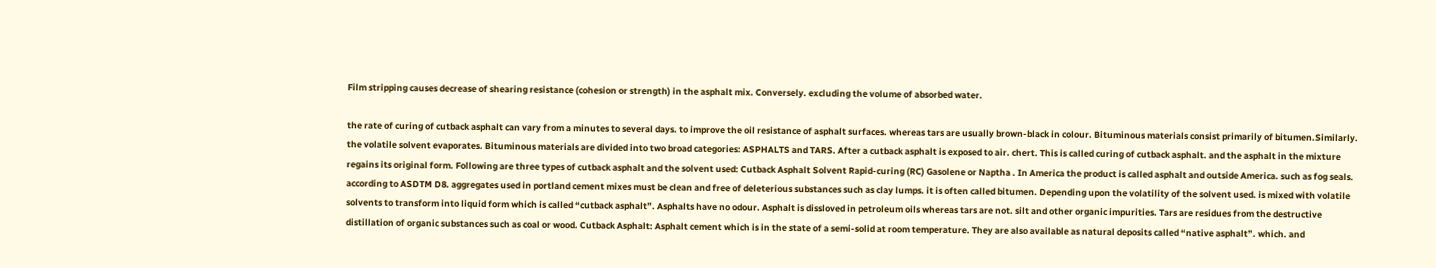Film stripping causes decrease of shearing resistance (cohesion or strength) in the asphalt mix. Conversely. excluding the volume of absorbed water.

the rate of curing of cutback asphalt can vary from a minutes to several days. to improve the oil resistance of asphalt surfaces. whereas tars are usually brown-black in colour. Bituminous materials consist primarily of bitumen.Similarly. the volatile solvent evaporates. Bituminous materials are divided into two broad categories: ASPHALTS and TARS. After a cutback asphalt is exposed to air. chert. This is called curing of cutback asphalt. and the asphalt in the mixture regains its original form. Following are three types of cutback asphalt and the solvent used: Cutback Asphalt Solvent Rapid-curing (RC) Gasolene or Naptha . In America the product is called asphalt and outside America. such as fog seals. according to ASDTM D8. aggregates used in portland cement mixes must be clean and free of deleterious substances such as clay lumps. it is often called bitumen. Depending upon the volatility of the solvent used. is mixed with volatile solvents to transform into liquid form which is called “cutback asphalt”. Asphalts have no odour. Asphalt is dissloved in petroleum oils whereas tars are not. silt and other organic impurities. Tars are residues from the destructive distillation of organic substances such as coal or wood. Cutback Asphalt: Asphalt cement which is in the state of a semi-solid at room temperature. They are also available as natural deposits called “native asphalt”. which. and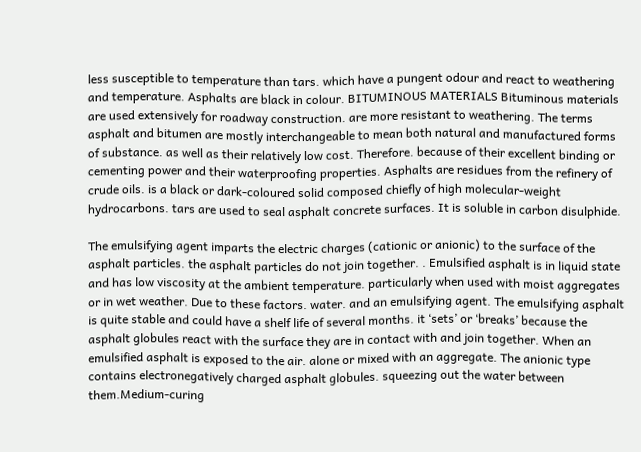less susceptible to temperature than tars. which have a pungent odour and react to weathering and temperature. Asphalts are black in colour. BITUMINOUS MATERIALS Bituminous materials are used extensively for roadway construction. are more resistant to weathering. The terms asphalt and bitumen are mostly interchangeable to mean both natural and manufactured forms of substance. as well as their relatively low cost. Therefore. because of their excellent binding or cementing power and their waterproofing properties. Asphalts are residues from the refinery of crude oils. is a black or dark-coloured solid composed chiefly of high molecular-weight hydrocarbons. tars are used to seal asphalt concrete surfaces. It is soluble in carbon disulphide.

The emulsifying agent imparts the electric charges (cationic or anionic) to the surface of the asphalt particles. the asphalt particles do not join together. . Emulsified asphalt is in liquid state and has low viscosity at the ambient temperature. particularly when used with moist aggregates or in wet weather. Due to these factors. water. and an emulsifying agent. The emulsifying asphalt is quite stable and could have a shelf life of several months. it ‘sets’ or ‘breaks’ because the asphalt globules react with the surface they are in contact with and join together. When an emulsified asphalt is exposed to the air. alone or mixed with an aggregate. The anionic type contains electronegatively charged asphalt globules. squeezing out the water between them.Medium-curing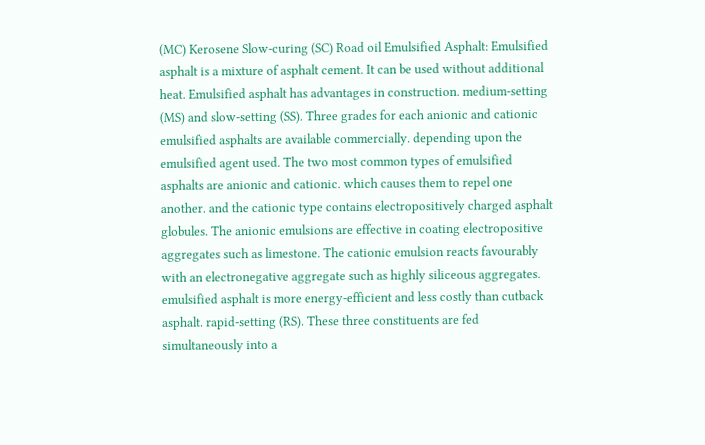(MC) Kerosene Slow-curing (SC) Road oil Emulsified Asphalt: Emulsified asphalt is a mixture of asphalt cement. It can be used without additional heat. Emulsified asphalt has advantages in construction. medium-setting (MS) and slow-setting (SS). Three grades for each anionic and cationic emulsified asphalts are available commercially. depending upon the emulsified agent used. The two most common types of emulsified asphalts are anionic and cationic. which causes them to repel one another. and the cationic type contains electropositively charged asphalt globules. The anionic emulsions are effective in coating electropositive aggregates such as limestone. The cationic emulsion reacts favourably with an electronegative aggregate such as highly siliceous aggregates. emulsified asphalt is more energy-efficient and less costly than cutback asphalt. rapid-setting (RS). These three constituents are fed simultaneously into a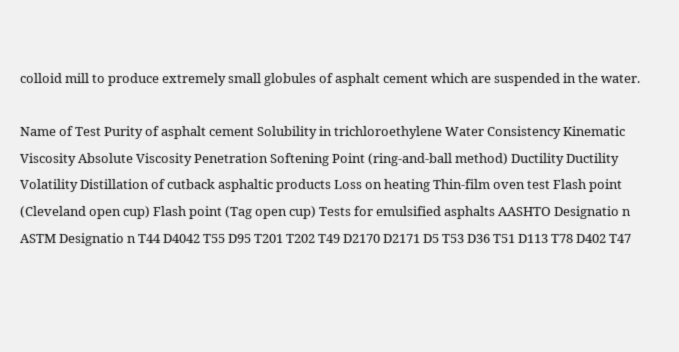colloid mill to produce extremely small globules of asphalt cement which are suspended in the water.

Name of Test Purity of asphalt cement Solubility in trichloroethylene Water Consistency Kinematic Viscosity Absolute Viscosity Penetration Softening Point (ring-and-ball method) Ductility Ductility Volatility Distillation of cutback asphaltic products Loss on heating Thin-film oven test Flash point (Cleveland open cup) Flash point (Tag open cup) Tests for emulsified asphalts AASHTO Designatio n ASTM Designatio n T44 D4042 T55 D95 T201 T202 T49 D2170 D2171 D5 T53 D36 T51 D113 T78 D402 T47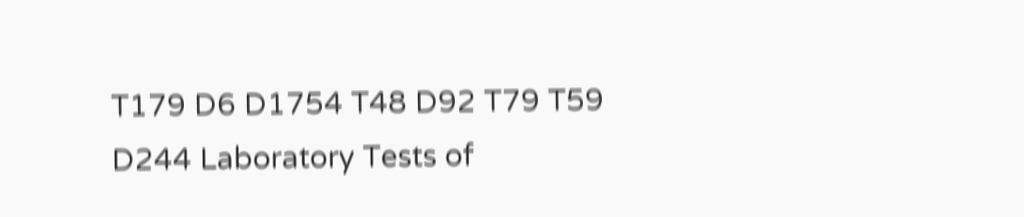T179 D6 D1754 T48 D92 T79 T59 D244 Laboratory Tests of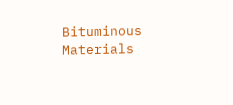Bituminous Materials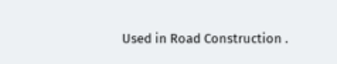Used in Road Construction .